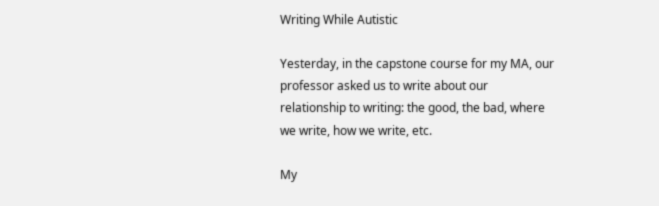Writing While Autistic

Yesterday, in the capstone course for my MA, our professor asked us to write about our relationship to writing: the good, the bad, where we write, how we write, etc.

My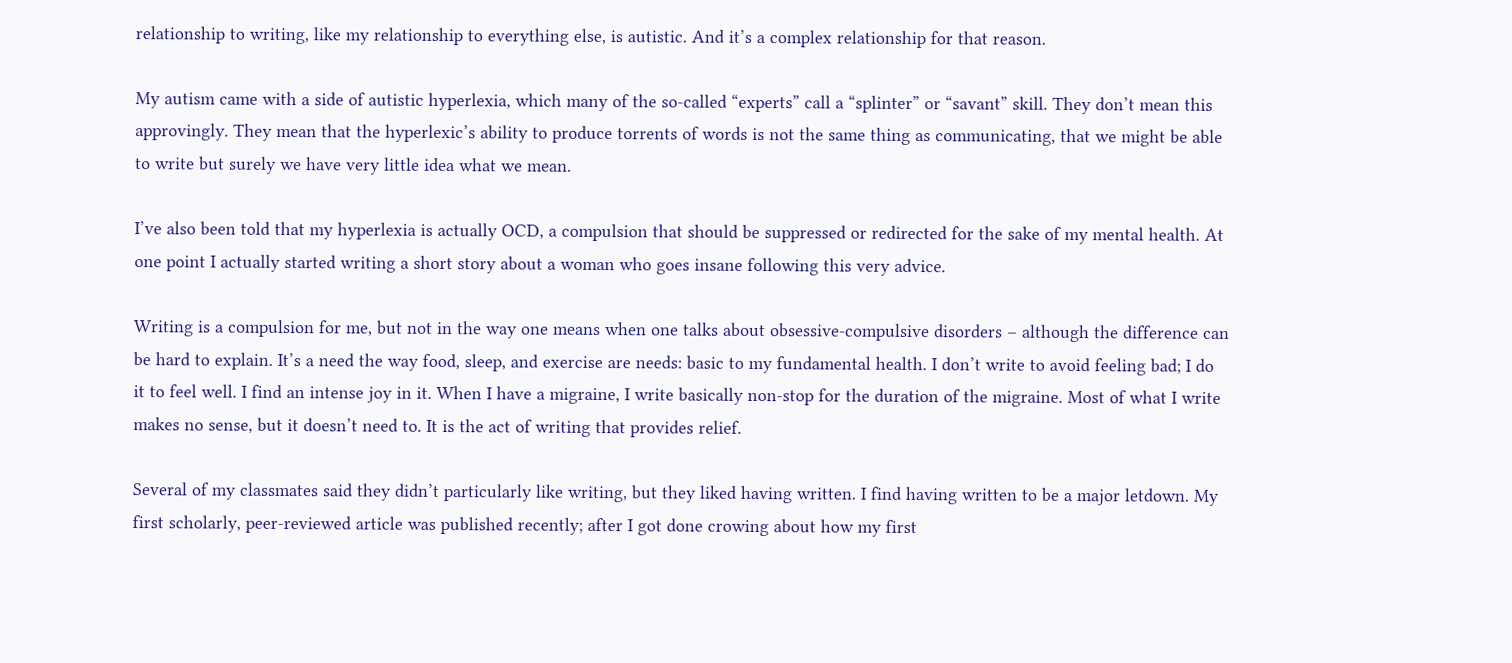relationship to writing, like my relationship to everything else, is autistic. And it’s a complex relationship for that reason.

My autism came with a side of autistic hyperlexia, which many of the so-called “experts” call a “splinter” or “savant” skill. They don’t mean this approvingly. They mean that the hyperlexic’s ability to produce torrents of words is not the same thing as communicating, that we might be able to write but surely we have very little idea what we mean.

I’ve also been told that my hyperlexia is actually OCD, a compulsion that should be suppressed or redirected for the sake of my mental health. At one point I actually started writing a short story about a woman who goes insane following this very advice.

Writing is a compulsion for me, but not in the way one means when one talks about obsessive-compulsive disorders – although the difference can be hard to explain. It’s a need the way food, sleep, and exercise are needs: basic to my fundamental health. I don’t write to avoid feeling bad; I do it to feel well. I find an intense joy in it. When I have a migraine, I write basically non-stop for the duration of the migraine. Most of what I write makes no sense, but it doesn’t need to. It is the act of writing that provides relief.

Several of my classmates said they didn’t particularly like writing, but they liked having written. I find having written to be a major letdown. My first scholarly, peer-reviewed article was published recently; after I got done crowing about how my first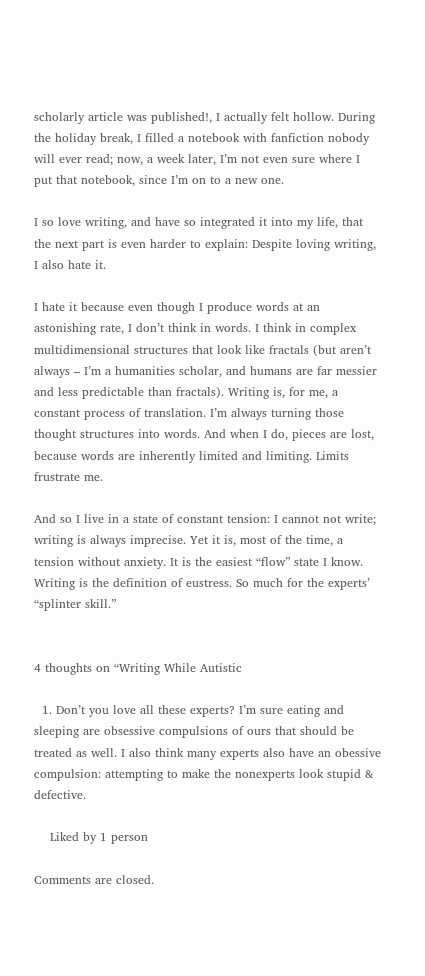scholarly article was published!, I actually felt hollow. During the holiday break, I filled a notebook with fanfiction nobody will ever read; now, a week later, I’m not even sure where I put that notebook, since I’m on to a new one.

I so love writing, and have so integrated it into my life, that the next part is even harder to explain: Despite loving writing, I also hate it.

I hate it because even though I produce words at an astonishing rate, I don’t think in words. I think in complex multidimensional structures that look like fractals (but aren’t always – I’m a humanities scholar, and humans are far messier and less predictable than fractals). Writing is, for me, a constant process of translation. I’m always turning those thought structures into words. And when I do, pieces are lost, because words are inherently limited and limiting. Limits frustrate me.

And so I live in a state of constant tension: I cannot not write; writing is always imprecise. Yet it is, most of the time, a tension without anxiety. It is the easiest “flow” state I know. Writing is the definition of eustress. So much for the experts’ “splinter skill.”


4 thoughts on “Writing While Autistic

  1. Don’t you love all these experts? I’m sure eating and sleeping are obsessive compulsions of ours that should be treated as well. I also think many experts also have an obessive compulsion: attempting to make the nonexperts look stupid & defective.

    Liked by 1 person

Comments are closed.